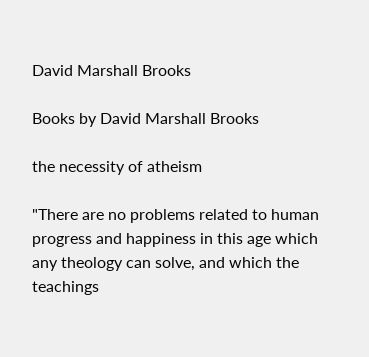David Marshall Brooks

Books by David Marshall Brooks

the necessity of atheism

"There are no problems related to human progress and happiness in this age which any theology can solve, and which the teachings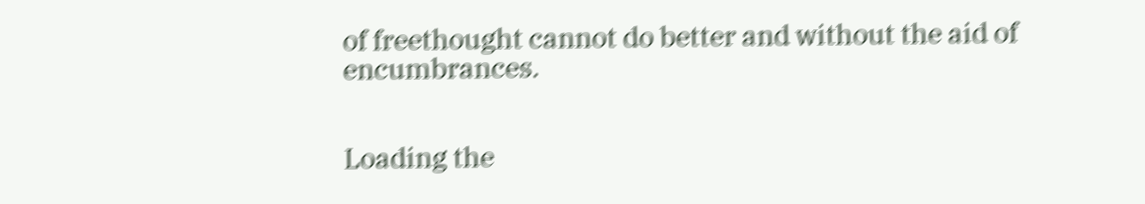of freethought cannot do better and without the aid of encumbrances.


Loading the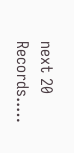next 20 Records..…